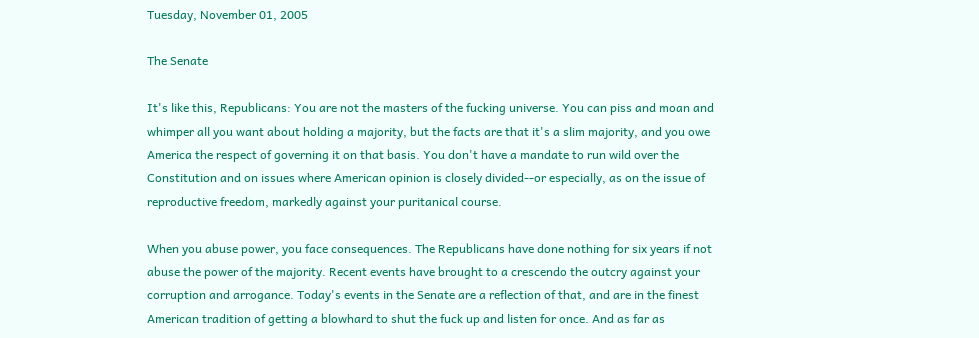Tuesday, November 01, 2005

The Senate

It's like this, Republicans: You are not the masters of the fucking universe. You can piss and moan and whimper all you want about holding a majority, but the facts are that it's a slim majority, and you owe America the respect of governing it on that basis. You don't have a mandate to run wild over the Constitution and on issues where American opinion is closely divided--or especially, as on the issue of reproductive freedom, markedly against your puritanical course.

When you abuse power, you face consequences. The Republicans have done nothing for six years if not abuse the power of the majority. Recent events have brought to a crescendo the outcry against your corruption and arrogance. Today's events in the Senate are a reflection of that, and are in the finest American tradition of getting a blowhard to shut the fuck up and listen for once. And as far as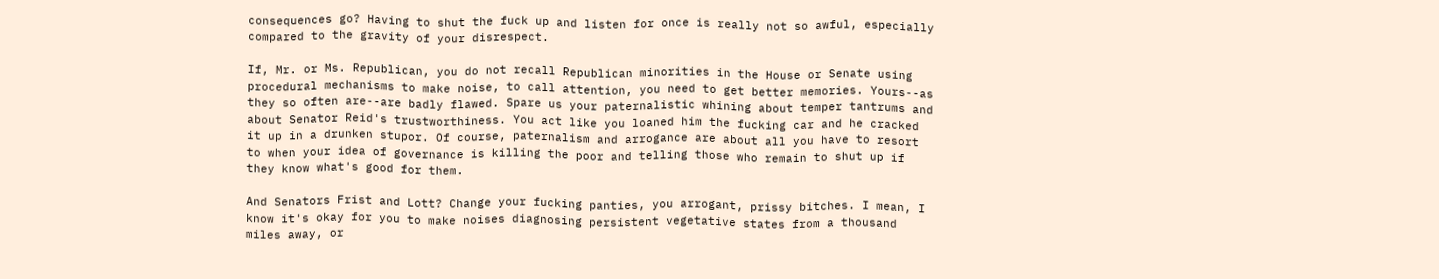consequences go? Having to shut the fuck up and listen for once is really not so awful, especially compared to the gravity of your disrespect.

If, Mr. or Ms. Republican, you do not recall Republican minorities in the House or Senate using procedural mechanisms to make noise, to call attention, you need to get better memories. Yours--as they so often are--are badly flawed. Spare us your paternalistic whining about temper tantrums and about Senator Reid's trustworthiness. You act like you loaned him the fucking car and he cracked it up in a drunken stupor. Of course, paternalism and arrogance are about all you have to resort to when your idea of governance is killing the poor and telling those who remain to shut up if they know what's good for them.

And Senators Frist and Lott? Change your fucking panties, you arrogant, prissy bitches. I mean, I know it's okay for you to make noises diagnosing persistent vegetative states from a thousand miles away, or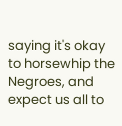saying it's okay to horsewhip the Negroes, and expect us all to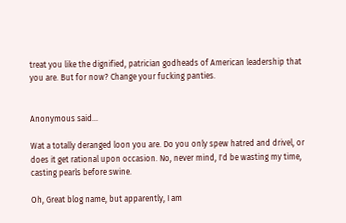treat you like the dignified, patrician godheads of American leadership that you are. But for now? Change your fucking panties.


Anonymous said...

Wat a totally deranged loon you are. Do you only spew hatred and drivel, or does it get rational upon occasion. No, never mind, I'd be wasting my time, casting pearls before swine.

Oh, Great blog name, but apparently, I am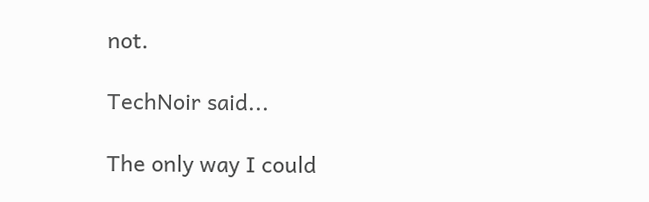not.

TechNoir said...

The only way I could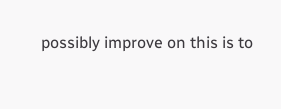possibly improve on this is to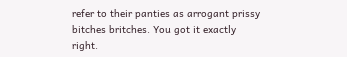refer to their panties as arrogant prissy bitches britches. You got it exactly right.